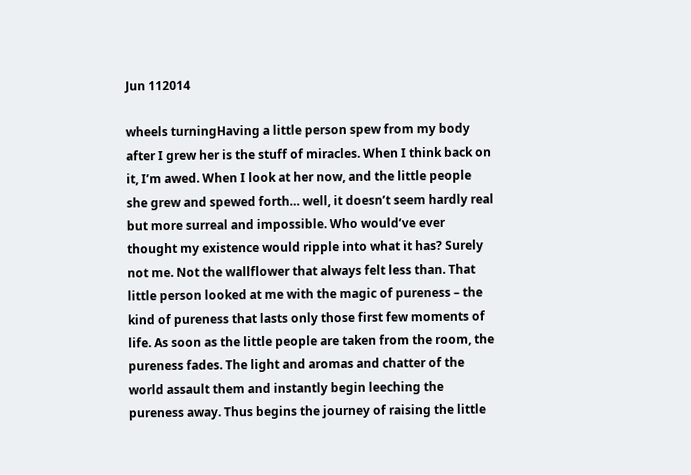Jun 112014

wheels turningHaving a little person spew from my body after I grew her is the stuff of miracles. When I think back on it, I’m awed. When I look at her now, and the little people she grew and spewed forth… well, it doesn’t seem hardly real but more surreal and impossible. Who would’ve ever thought my existence would ripple into what it has? Surely not me. Not the wallflower that always felt less than. That little person looked at me with the magic of pureness – the kind of pureness that lasts only those first few moments of life. As soon as the little people are taken from the room, the pureness fades. The light and aromas and chatter of the world assault them and instantly begin leeching the pureness away. Thus begins the journey of raising the little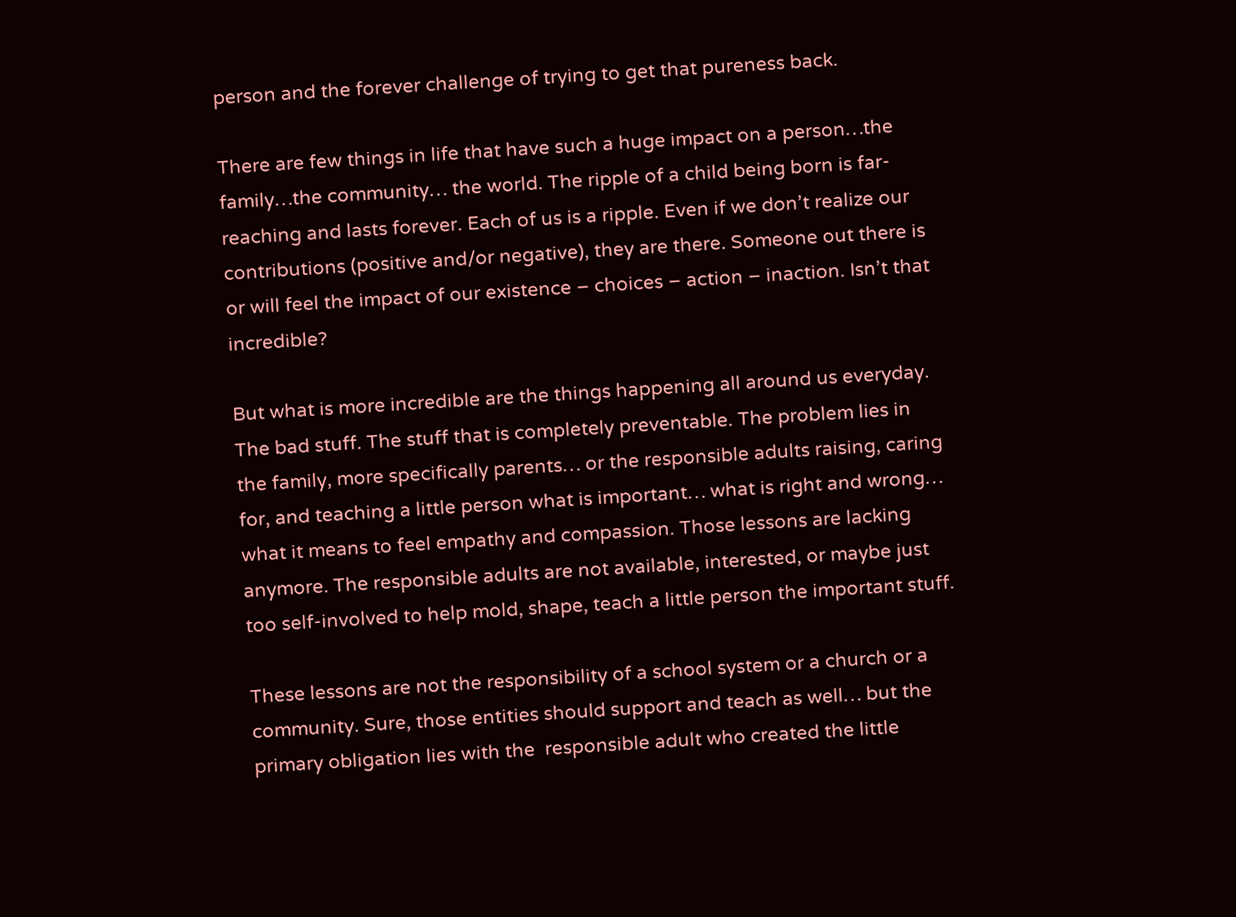person and the forever challenge of trying to get that pureness back.

There are few things in life that have such a huge impact on a person…the family…the community… the world. The ripple of a child being born is far-reaching and lasts forever. Each of us is a ripple. Even if we don’t realize our contributions (positive and/or negative), they are there. Someone out there is or will feel the impact of our existence – choices – action – inaction. Isn’t that incredible?

But what is more incredible are the things happening all around us everyday. The bad stuff. The stuff that is completely preventable. The problem lies in the family, more specifically parents… or the responsible adults raising, caring for, and teaching a little person what is important… what is right and wrong… what it means to feel empathy and compassion. Those lessons are lacking anymore. The responsible adults are not available, interested, or maybe just too self-involved to help mold, shape, teach a little person the important stuff.

These lessons are not the responsibility of a school system or a church or a community. Sure, those entities should support and teach as well… but the primary obligation lies with the  responsible adult who created the little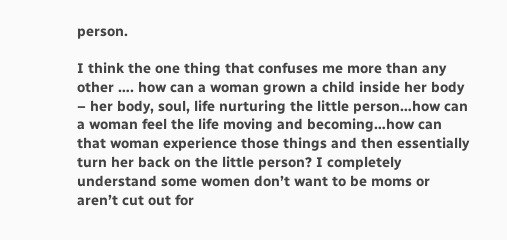person.

I think the one thing that confuses me more than any other …. how can a woman grown a child inside her body – her body, soul, life nurturing the little person…how can a woman feel the life moving and becoming…how can that woman experience those things and then essentially turn her back on the little person? I completely understand some women don’t want to be moms or aren’t cut out for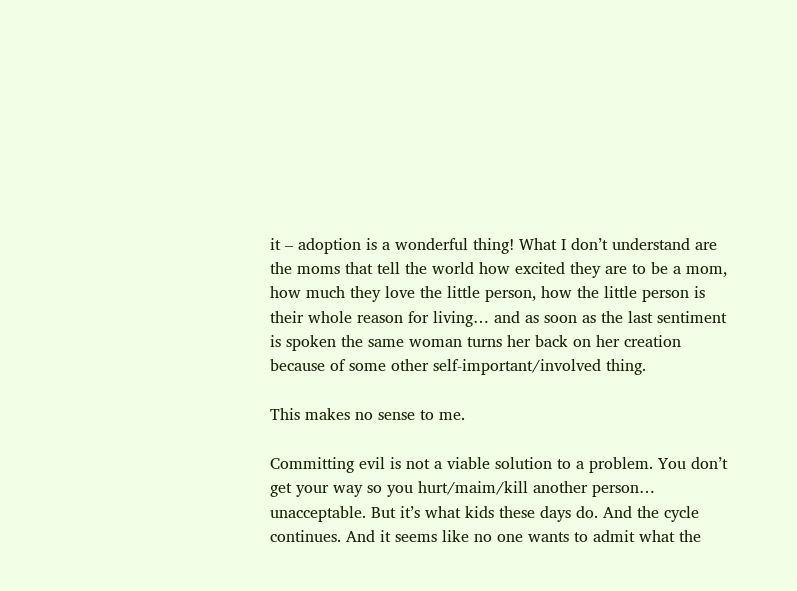it – adoption is a wonderful thing! What I don’t understand are the moms that tell the world how excited they are to be a mom, how much they love the little person, how the little person is their whole reason for living… and as soon as the last sentiment is spoken the same woman turns her back on her creation because of some other self-important/involved thing.

This makes no sense to me.

Committing evil is not a viable solution to a problem. You don’t get your way so you hurt/maim/kill another person… unacceptable. But it’s what kids these days do. And the cycle continues. And it seems like no one wants to admit what the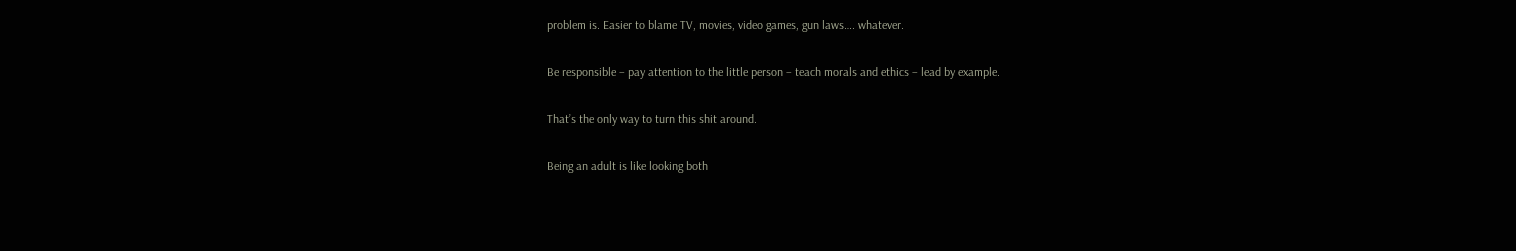problem is. Easier to blame TV, movies, video games, gun laws…. whatever.

Be responsible – pay attention to the little person – teach morals and ethics – lead by example.

That’s the only way to turn this shit around.

Being an adult is like looking both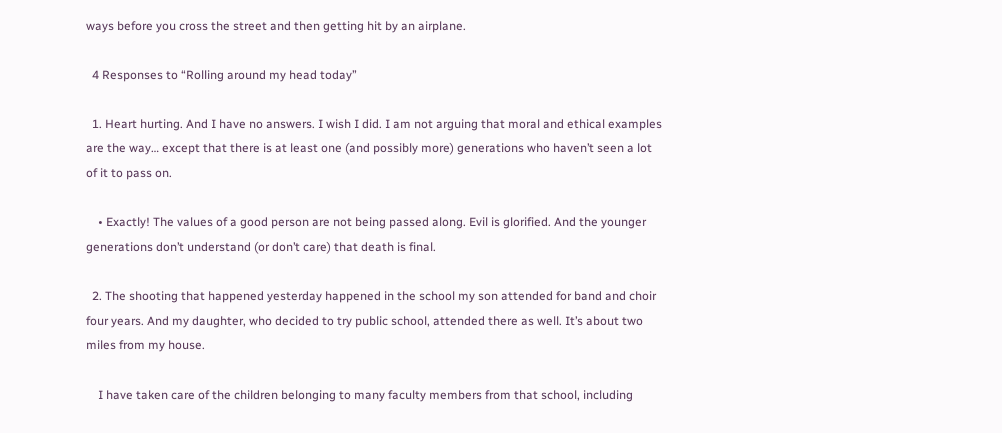ways before you cross the street and then getting hit by an airplane.

  4 Responses to “Rolling around my head today”

  1. Heart hurting. And I have no answers. I wish I did. I am not arguing that moral and ethical examples are the way… except that there is at least one (and possibly more) generations who haven’t seen a lot of it to pass on.

    • Exactly! The values of a good person are not being passed along. Evil is glorified. And the younger generations don’t understand (or don’t care) that death is final.

  2. The shooting that happened yesterday happened in the school my son attended for band and choir four years. And my daughter, who decided to try public school, attended there as well. It’s about two miles from my house.

    I have taken care of the children belonging to many faculty members from that school, including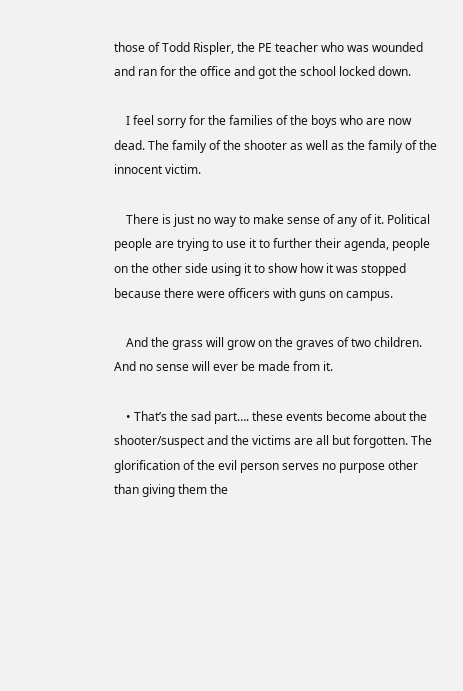those of Todd Rispler, the PE teacher who was wounded and ran for the office and got the school locked down.

    I feel sorry for the families of the boys who are now dead. The family of the shooter as well as the family of the innocent victim.

    There is just no way to make sense of any of it. Political people are trying to use it to further their agenda, people on the other side using it to show how it was stopped because there were officers with guns on campus.

    And the grass will grow on the graves of two children. And no sense will ever be made from it.

    • That’s the sad part…. these events become about the shooter/suspect and the victims are all but forgotten. The glorification of the evil person serves no purpose other than giving them the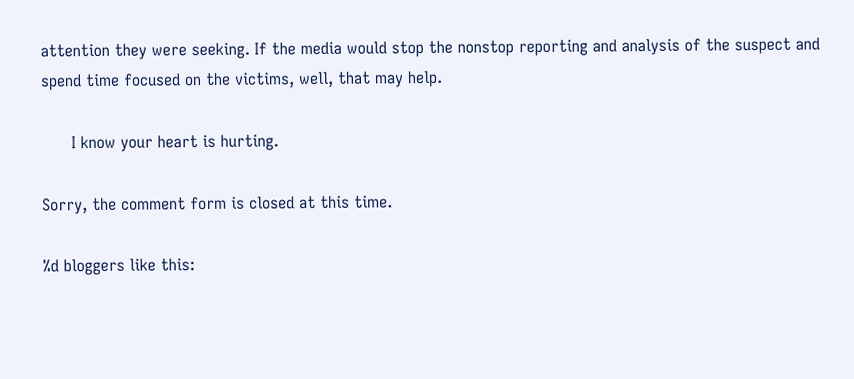attention they were seeking. If the media would stop the nonstop reporting and analysis of the suspect and spend time focused on the victims, well, that may help.

      I know your heart is hurting.

Sorry, the comment form is closed at this time.

%d bloggers like this: